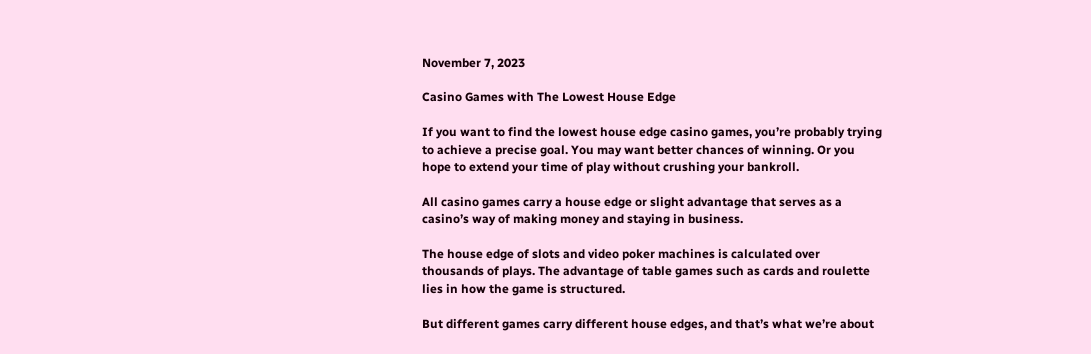November 7, 2023

Casino Games with The Lowest House Edge

If you want to find the lowest house edge casino games, you’re probably trying to achieve a precise goal. You may want better chances of winning. Or you hope to extend your time of play without crushing your bankroll.

All casino games carry a house edge or slight advantage that serves as a casino’s way of making money and staying in business.

The house edge of slots and video poker machines is calculated over thousands of plays. The advantage of table games such as cards and roulette lies in how the game is structured.

But different games carry different house edges, and that’s what we’re about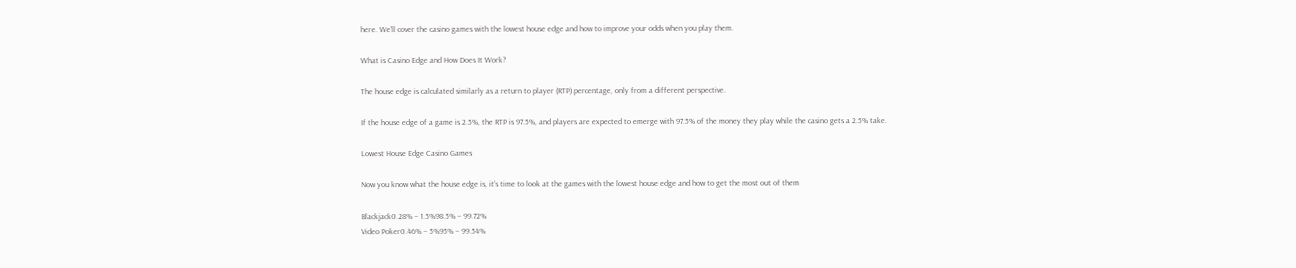here. We’ll cover the casino games with the lowest house edge and how to improve your odds when you play them.

What is Casino Edge and How Does It Work?

The house edge is calculated similarly as a return to player (RTP) percentage, only from a different perspective.

If the house edge of a game is 2.5%, the RTP is 97.5%, and players are expected to emerge with 97.5% of the money they play while the casino gets a 2.5% take.

Lowest House Edge Casino Games

Now you know what the house edge is, it’s time to look at the games with the lowest house edge and how to get the most out of them

Blackjack0.28% – 1.5%98.5% – 99.72%
Video Poker0.46% – 5%95% – 99.54%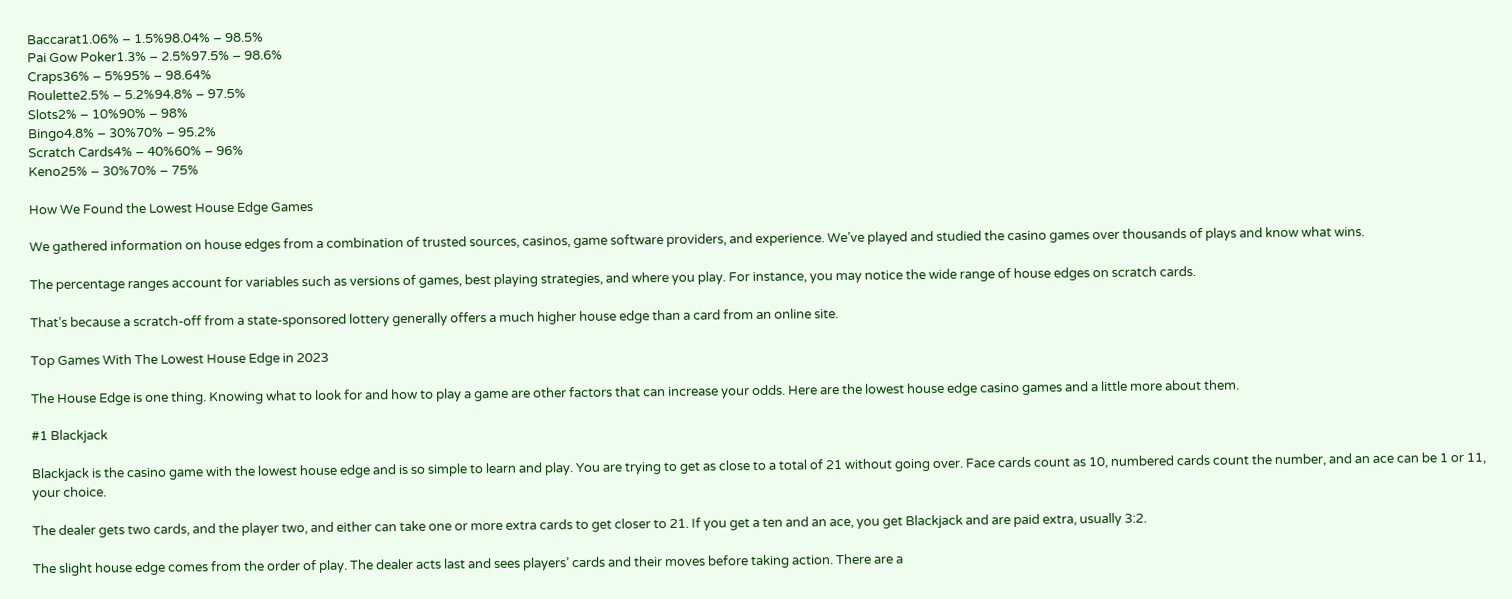Baccarat1.06% – 1.5%98.04% – 98.5%
Pai Gow Poker1.3% – 2.5%97.5% – 98.6%
Craps36% – 5%95% – 98.64%
Roulette2.5% – 5.2%94.8% – 97.5%
Slots2% – 10%90% – 98%
Bingo4.8% – 30%70% – 95.2%
Scratch Cards4% – 40%60% – 96%
Keno25% – 30%70% – 75%

How We Found the Lowest House Edge Games

We gathered information on house edges from a combination of trusted sources, casinos, game software providers, and experience. We’ve played and studied the casino games over thousands of plays and know what wins.

The percentage ranges account for variables such as versions of games, best playing strategies, and where you play. For instance, you may notice the wide range of house edges on scratch cards.

That’s because a scratch-off from a state-sponsored lottery generally offers a much higher house edge than a card from an online site.

Top Games With The Lowest House Edge in 2023

The House Edge is one thing. Knowing what to look for and how to play a game are other factors that can increase your odds. Here are the lowest house edge casino games and a little more about them.

#1 Blackjack

Blackjack is the casino game with the lowest house edge and is so simple to learn and play. You are trying to get as close to a total of 21 without going over. Face cards count as 10, numbered cards count the number, and an ace can be 1 or 11, your choice.

The dealer gets two cards, and the player two, and either can take one or more extra cards to get closer to 21. If you get a ten and an ace, you get Blackjack and are paid extra, usually 3:2.

The slight house edge comes from the order of play. The dealer acts last and sees players’ cards and their moves before taking action. There are a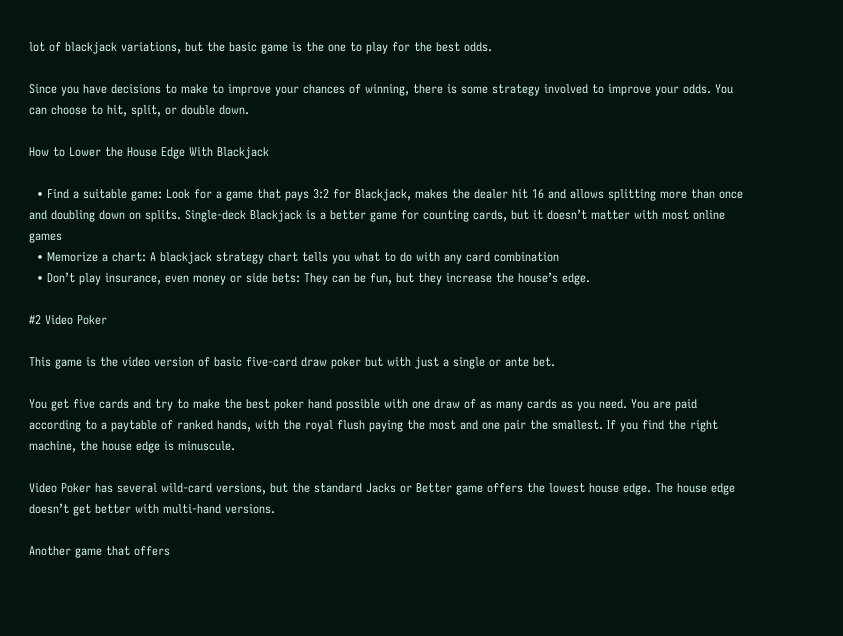lot of blackjack variations, but the basic game is the one to play for the best odds.

Since you have decisions to make to improve your chances of winning, there is some strategy involved to improve your odds. You can choose to hit, split, or double down.

How to Lower the House Edge With Blackjack

  • Find a suitable game: Look for a game that pays 3:2 for Blackjack, makes the dealer hit 16 and allows splitting more than once and doubling down on splits. Single-deck Blackjack is a better game for counting cards, but it doesn’t matter with most online games
  • Memorize a chart: A blackjack strategy chart tells you what to do with any card combination
  • Don’t play insurance, even money or side bets: They can be fun, but they increase the house’s edge.

#2 Video Poker

This game is the video version of basic five-card draw poker but with just a single or ante bet.

You get five cards and try to make the best poker hand possible with one draw of as many cards as you need. You are paid according to a paytable of ranked hands, with the royal flush paying the most and one pair the smallest. If you find the right machine, the house edge is minuscule.

Video Poker has several wild-card versions, but the standard Jacks or Better game offers the lowest house edge. The house edge doesn’t get better with multi-hand versions.

Another game that offers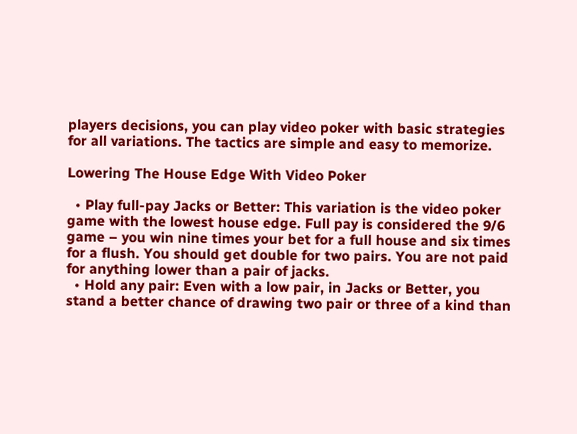players decisions, you can play video poker with basic strategies for all variations. The tactics are simple and easy to memorize.

Lowering The House Edge With Video Poker

  • Play full-pay Jacks or Better: This variation is the video poker game with the lowest house edge. Full pay is considered the 9/6 game – you win nine times your bet for a full house and six times for a flush. You should get double for two pairs. You are not paid for anything lower than a pair of jacks.
  • Hold any pair: Even with a low pair, in Jacks or Better, you stand a better chance of drawing two pair or three of a kind than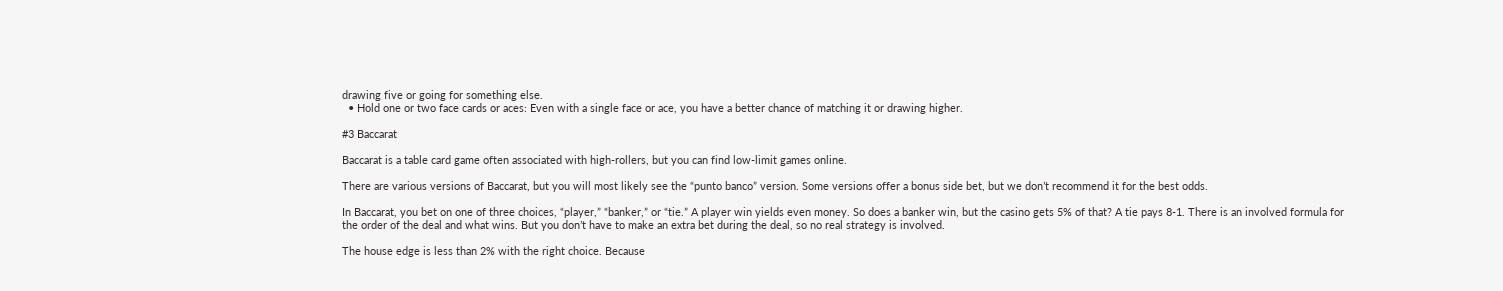drawing five or going for something else.
  • Hold one or two face cards or aces: Even with a single face or ace, you have a better chance of matching it or drawing higher.

#3 Baccarat

Baccarat is a table card game often associated with high-rollers, but you can find low-limit games online.

There are various versions of Baccarat, but you will most likely see the “punto banco” version. Some versions offer a bonus side bet, but we don’t recommend it for the best odds.

In Baccarat, you bet on one of three choices, “player,” “banker,” or “tie.” A player win yields even money. So does a banker win, but the casino gets 5% of that? A tie pays 8-1. There is an involved formula for the order of the deal and what wins. But you don’t have to make an extra bet during the deal, so no real strategy is involved.

The house edge is less than 2% with the right choice. Because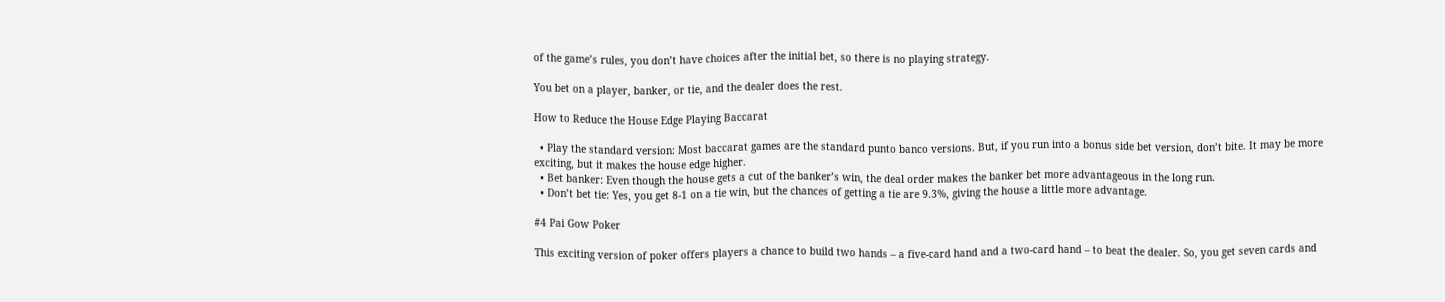of the game’s rules, you don’t have choices after the initial bet, so there is no playing strategy.

You bet on a player, banker, or tie, and the dealer does the rest.

How to Reduce the House Edge Playing Baccarat

  • Play the standard version: Most baccarat games are the standard punto banco versions. But, if you run into a bonus side bet version, don’t bite. It may be more exciting, but it makes the house edge higher.
  • Bet banker: Even though the house gets a cut of the banker’s win, the deal order makes the banker bet more advantageous in the long run.
  • Don’t bet tie: Yes, you get 8-1 on a tie win, but the chances of getting a tie are 9.3%, giving the house a little more advantage.

#4 Pai Gow Poker

This exciting version of poker offers players a chance to build two hands – a five-card hand and a two-card hand – to beat the dealer. So, you get seven cards and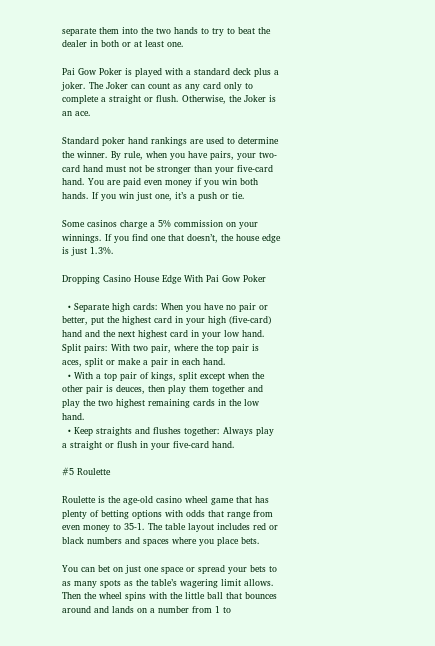separate them into the two hands to try to beat the dealer in both or at least one.

Pai Gow Poker is played with a standard deck plus a joker. The Joker can count as any card only to complete a straight or flush. Otherwise, the Joker is an ace.

Standard poker hand rankings are used to determine the winner. By rule, when you have pairs, your two-card hand must not be stronger than your five-card hand. You are paid even money if you win both hands. If you win just one, it’s a push or tie.

Some casinos charge a 5% commission on your winnings. If you find one that doesn’t, the house edge is just 1.3%.

Dropping Casino House Edge With Pai Gow Poker

  • Separate high cards: When you have no pair or better, put the highest card in your high (five-card) hand and the next highest card in your low hand. Split pairs: With two pair, where the top pair is aces, split or make a pair in each hand.
  • With a top pair of kings, split except when the other pair is deuces, then play them together and play the two highest remaining cards in the low hand.
  • Keep straights and flushes together: Always play a straight or flush in your five-card hand.

#5 Roulette

Roulette is the age-old casino wheel game that has plenty of betting options with odds that range from even money to 35-1. The table layout includes red or black numbers and spaces where you place bets.

You can bet on just one space or spread your bets to as many spots as the table’s wagering limit allows. Then the wheel spins with the little ball that bounces around and lands on a number from 1 to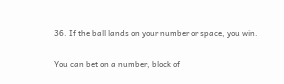36. If the ball lands on your number or space, you win.

You can bet on a number, block of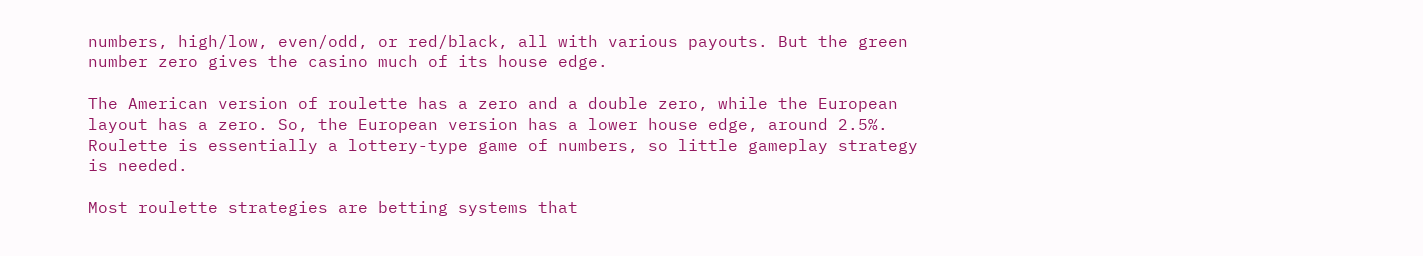numbers, high/low, even/odd, or red/black, all with various payouts. But the green number zero gives the casino much of its house edge.

The American version of roulette has a zero and a double zero, while the European layout has a zero. So, the European version has a lower house edge, around 2.5%. Roulette is essentially a lottery-type game of numbers, so little gameplay strategy is needed.

Most roulette strategies are betting systems that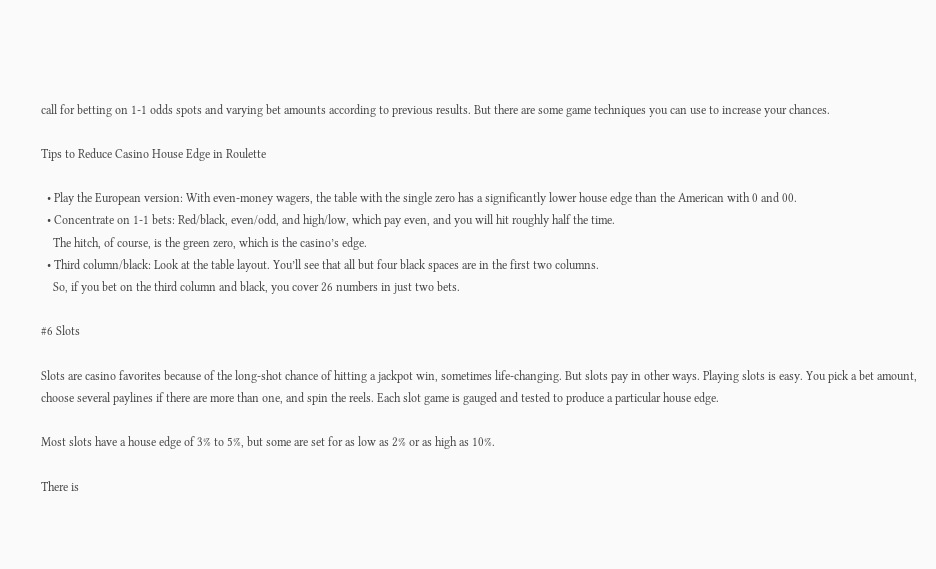call for betting on 1-1 odds spots and varying bet amounts according to previous results. But there are some game techniques you can use to increase your chances.

Tips to Reduce Casino House Edge in Roulette

  • Play the European version: With even-money wagers, the table with the single zero has a significantly lower house edge than the American with 0 and 00.
  • Concentrate on 1-1 bets: Red/black, even/odd, and high/low, which pay even, and you will hit roughly half the time.
    The hitch, of course, is the green zero, which is the casino’s edge.
  • Third column/black: Look at the table layout. You’ll see that all but four black spaces are in the first two columns.
    So, if you bet on the third column and black, you cover 26 numbers in just two bets.

#6 Slots

Slots are casino favorites because of the long-shot chance of hitting a jackpot win, sometimes life-changing. But slots pay in other ways. Playing slots is easy. You pick a bet amount, choose several paylines if there are more than one, and spin the reels. Each slot game is gauged and tested to produce a particular house edge.

Most slots have a house edge of 3% to 5%, but some are set for as low as 2% or as high as 10%.

There is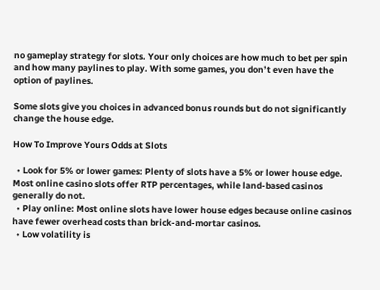no gameplay strategy for slots. Your only choices are how much to bet per spin and how many paylines to play. With some games, you don’t even have the option of paylines.

Some slots give you choices in advanced bonus rounds but do not significantly change the house edge.

How To Improve Yours Odds at Slots

  • Look for 5% or lower games: Plenty of slots have a 5% or lower house edge. Most online casino slots offer RTP percentages, while land-based casinos generally do not.
  • Play online: Most online slots have lower house edges because online casinos have fewer overhead costs than brick-and-mortar casinos.
  • Low volatility is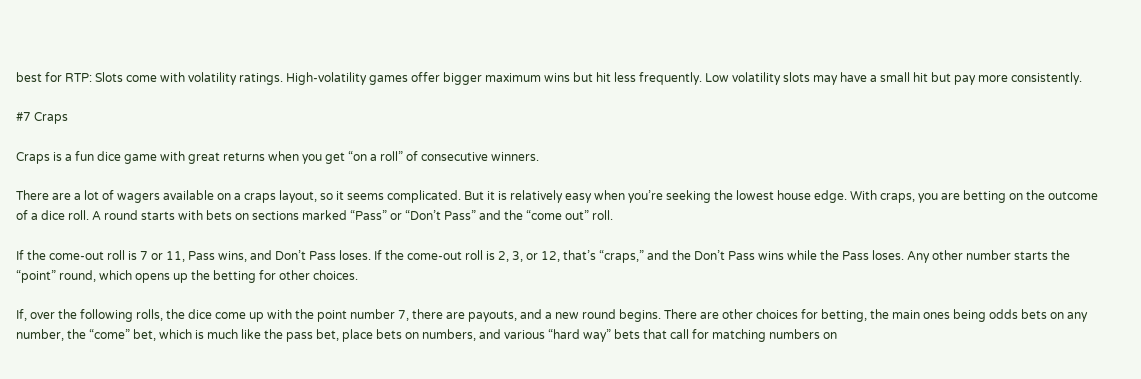best for RTP: Slots come with volatility ratings. High-volatility games offer bigger maximum wins but hit less frequently. Low volatility slots may have a small hit but pay more consistently.

#7 Craps

Craps is a fun dice game with great returns when you get “on a roll” of consecutive winners.

There are a lot of wagers available on a craps layout, so it seems complicated. But it is relatively easy when you’re seeking the lowest house edge. With craps, you are betting on the outcome of a dice roll. A round starts with bets on sections marked “Pass” or “Don’t Pass” and the “come out” roll.

If the come-out roll is 7 or 11, Pass wins, and Don’t Pass loses. If the come-out roll is 2, 3, or 12, that’s “craps,” and the Don’t Pass wins while the Pass loses. Any other number starts the “point” round, which opens up the betting for other choices.

If, over the following rolls, the dice come up with the point number 7, there are payouts, and a new round begins. There are other choices for betting, the main ones being odds bets on any number, the “come” bet, which is much like the pass bet, place bets on numbers, and various “hard way” bets that call for matching numbers on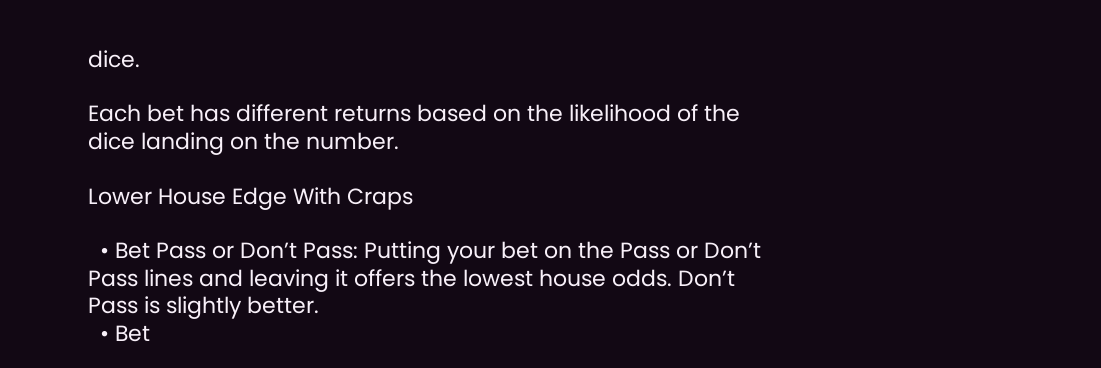dice.

Each bet has different returns based on the likelihood of the dice landing on the number.

Lower House Edge With Craps

  • Bet Pass or Don’t Pass: Putting your bet on the Pass or Don’t Pass lines and leaving it offers the lowest house odds. Don’t Pass is slightly better.
  • Bet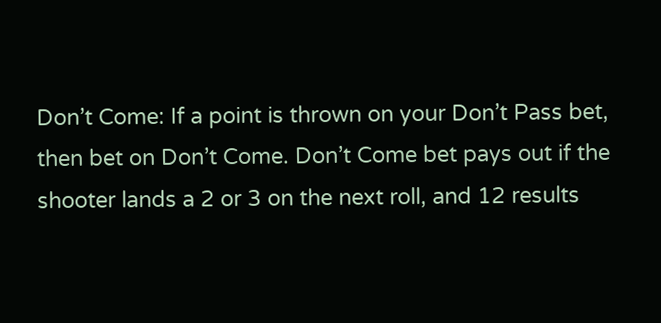Don’t Come: If a point is thrown on your Don’t Pass bet, then bet on Don’t Come. Don’t Come bet pays out if the shooter lands a 2 or 3 on the next roll, and 12 results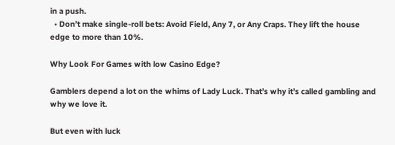in a push.
  • Don’t make single-roll bets: Avoid Field, Any 7, or Any Craps. They lift the house edge to more than 10%.

Why Look For Games with low Casino Edge?

Gamblers depend a lot on the whims of Lady Luck. That’s why it’s called gambling and why we love it.

But even with luck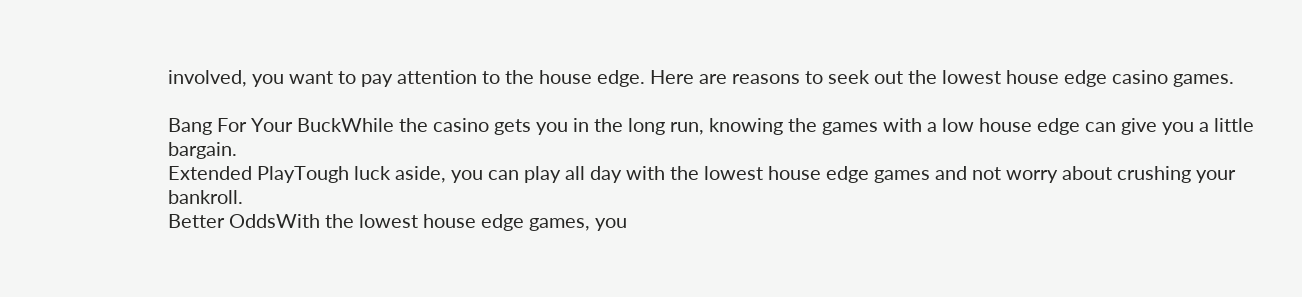involved, you want to pay attention to the house edge. Here are reasons to seek out the lowest house edge casino games.

Bang For Your BuckWhile the casino gets you in the long run, knowing the games with a low house edge can give you a little bargain.
Extended PlayTough luck aside, you can play all day with the lowest house edge games and not worry about crushing your bankroll.
Better OddsWith the lowest house edge games, you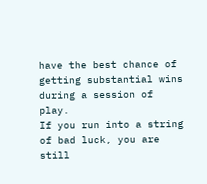have the best chance of getting substantial wins during a session of play.
If you run into a string of bad luck, you are still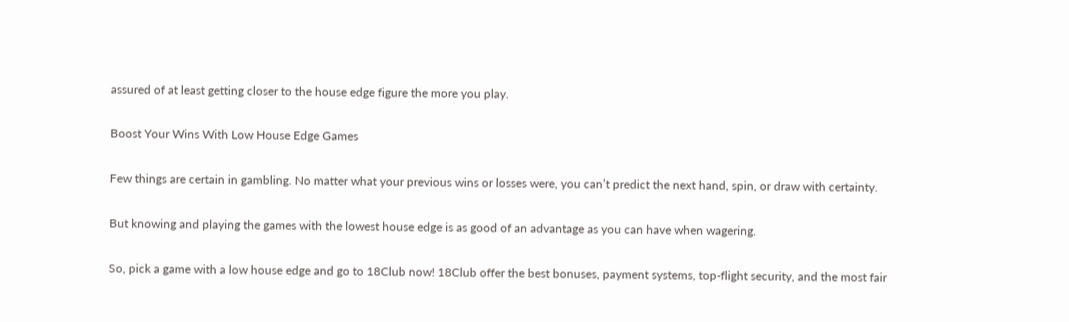assured of at least getting closer to the house edge figure the more you play.

Boost Your Wins With Low House Edge Games

Few things are certain in gambling. No matter what your previous wins or losses were, you can’t predict the next hand, spin, or draw with certainty.

But knowing and playing the games with the lowest house edge is as good of an advantage as you can have when wagering.

So, pick a game with a low house edge and go to 18Club now! 18Club offer the best bonuses, payment systems, top-flight security, and the most fair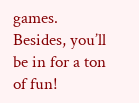games. Besides, you’ll be in for a ton of fun!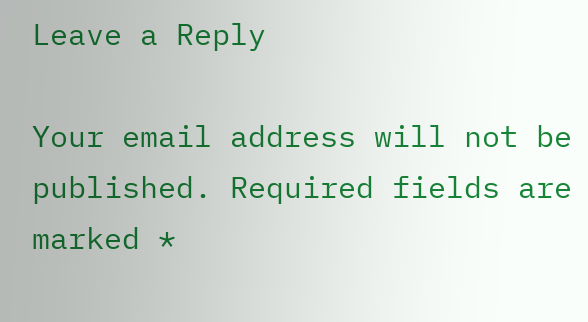Leave a Reply

Your email address will not be published. Required fields are marked *